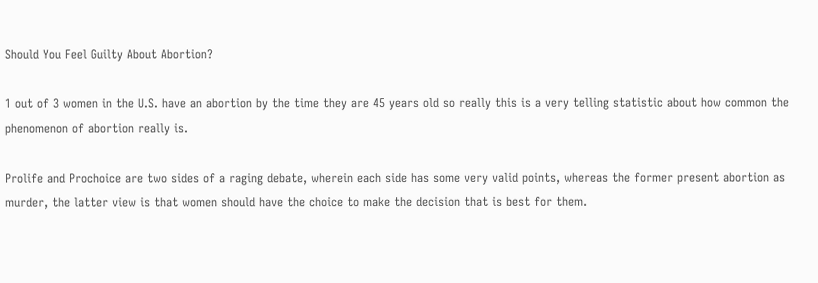Should You Feel Guilty About Abortion?

1 out of 3 women in the U.S. have an abortion by the time they are 45 years old so really this is a very telling statistic about how common the phenomenon of abortion really is.

Prolife and Prochoice are two sides of a raging debate, wherein each side has some very valid points, whereas the former present abortion as murder, the latter view is that women should have the choice to make the decision that is best for them.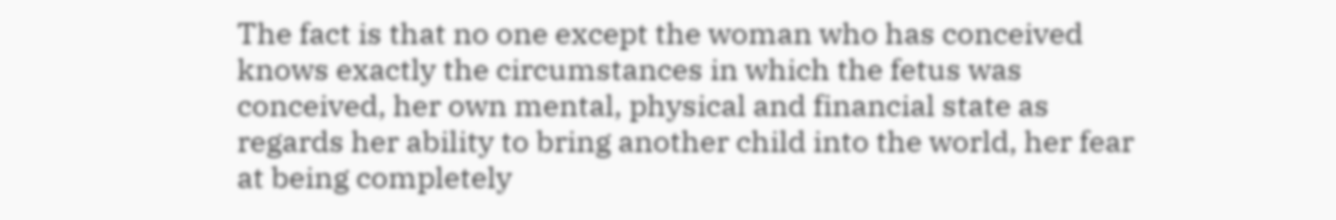The fact is that no one except the woman who has conceived knows exactly the circumstances in which the fetus was conceived, her own mental, physical and financial state as regards her ability to bring another child into the world, her fear at being completely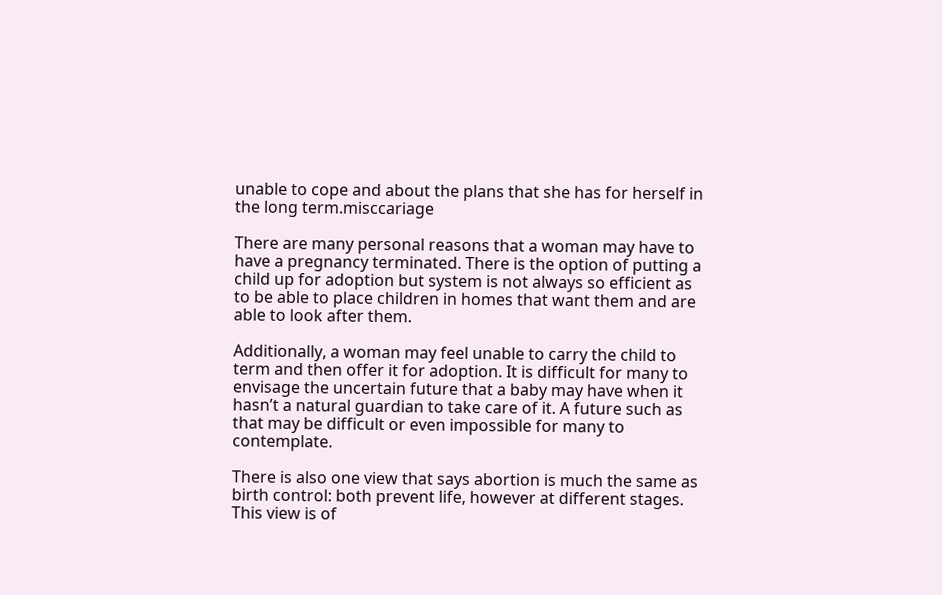unable to cope and about the plans that she has for herself in the long term.misccariage

There are many personal reasons that a woman may have to have a pregnancy terminated. There is the option of putting a child up for adoption but system is not always so efficient as to be able to place children in homes that want them and are able to look after them.

Additionally, a woman may feel unable to carry the child to term and then offer it for adoption. It is difficult for many to envisage the uncertain future that a baby may have when it hasn’t a natural guardian to take care of it. A future such as that may be difficult or even impossible for many to contemplate.

There is also one view that says abortion is much the same as birth control: both prevent life, however at different stages. This view is of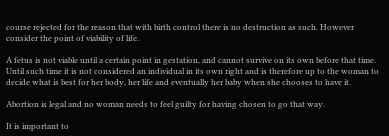course rejected for the reason that with birth control there is no destruction as such. However consider the point of viability of life.

A fetus is not viable until a certain point in gestation, and cannot survive on its own before that time. Until such time it is not considered an individual in its own right and is therefore up to the woman to decide what is best for her body, her life and eventually her baby when she chooses to have it.

Abortion is legal and no woman needs to feel guilty for having chosen to go that way.

It is important to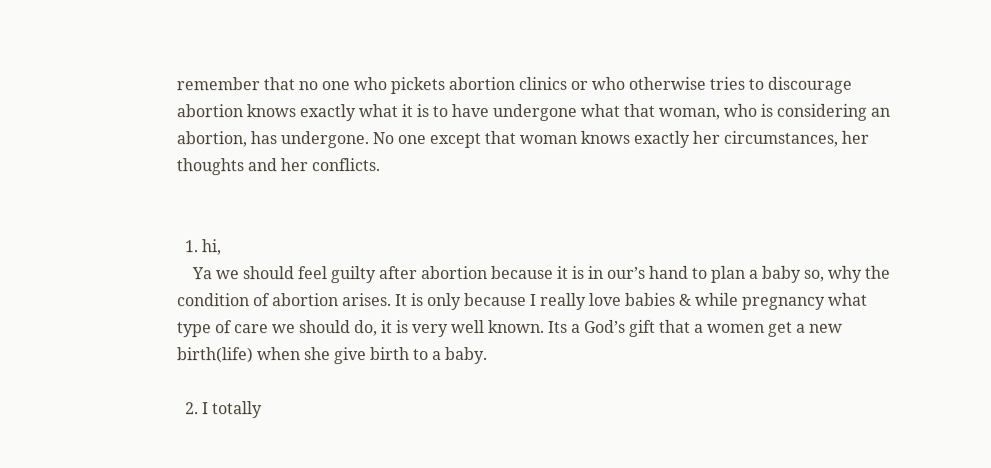remember that no one who pickets abortion clinics or who otherwise tries to discourage abortion knows exactly what it is to have undergone what that woman, who is considering an abortion, has undergone. No one except that woman knows exactly her circumstances, her thoughts and her conflicts.


  1. hi,
    Ya we should feel guilty after abortion because it is in our’s hand to plan a baby so, why the condition of abortion arises. It is only because I really love babies & while pregnancy what type of care we should do, it is very well known. Its a God’s gift that a women get a new birth(life) when she give birth to a baby.

  2. I totally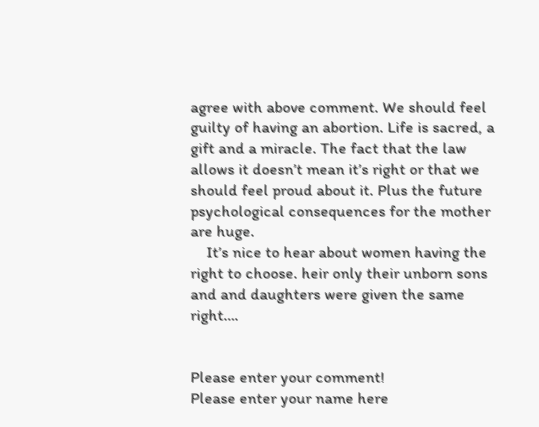agree with above comment. We should feel guilty of having an abortion. Life is sacred, a gift and a miracle. The fact that the law allows it doesn’t mean it’s right or that we should feel proud about it. Plus the future psychological consequences for the mother are huge.
    It’s nice to hear about women having the right to choose. heir only their unborn sons and and daughters were given the same right….


Please enter your comment!
Please enter your name here